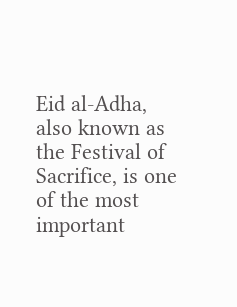Eid al-Adha, also known as the Festival of Sacrifice, is one of the most important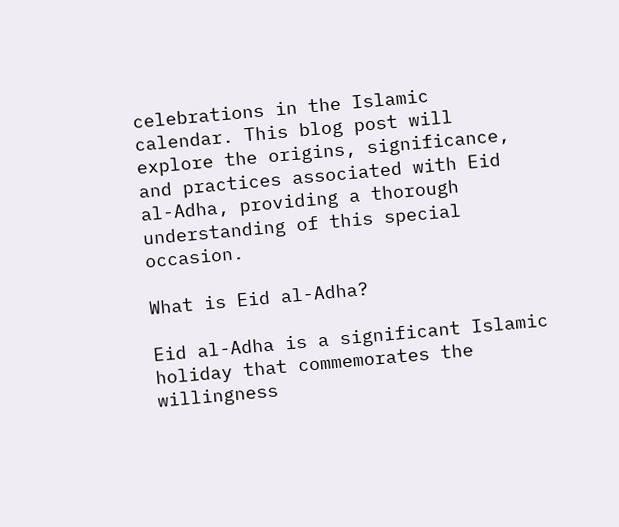celebrations in the Islamic calendar. This blog post will explore the origins, significance, and practices associated with Eid al-Adha, providing a thorough understanding of this special occasion.

What is Eid al-Adha?

Eid al-Adha is a significant Islamic holiday that commemorates the willingness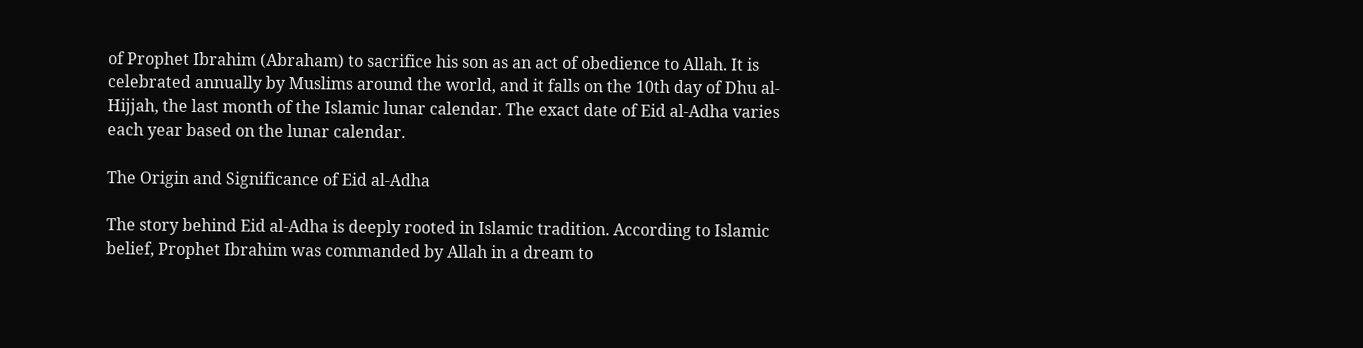of Prophet Ibrahim (Abraham) to sacrifice his son as an act of obedience to Allah. It is celebrated annually by Muslims around the world, and it falls on the 10th day of Dhu al-Hijjah, the last month of the Islamic lunar calendar. The exact date of Eid al-Adha varies each year based on the lunar calendar.

The Origin and Significance of Eid al-Adha

The story behind Eid al-Adha is deeply rooted in Islamic tradition. According to Islamic belief, Prophet Ibrahim was commanded by Allah in a dream to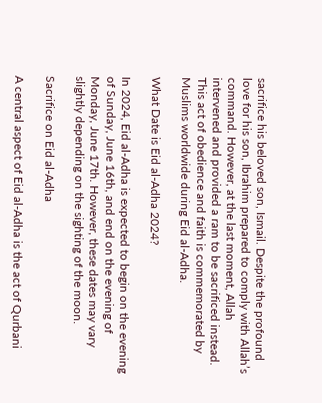sacrifice his beloved son, Ismail. Despite the profound love for his son, Ibrahim prepared to comply with Allah’s command. However, at the last moment, Allah intervened and provided a ram to be sacrificed instead. This act of obedience and faith is commemorated by Muslims worldwide during Eid al-Adha.

What Date is Eid al-Adha 2024?

In 2024, Eid al-Adha is expected to begin on the evening of Sunday, June 16th, and end on the evening of Monday, June 17th. However, these dates may vary slightly depending on the sighting of the moon.

Sacrifice on Eid al-Adha

A central aspect of Eid al-Adha is the act of Qurbani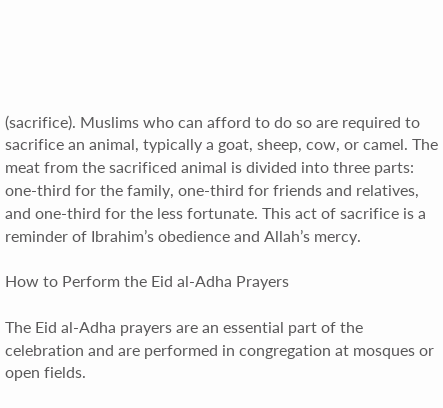(sacrifice). Muslims who can afford to do so are required to sacrifice an animal, typically a goat, sheep, cow, or camel. The meat from the sacrificed animal is divided into three parts: one-third for the family, one-third for friends and relatives, and one-third for the less fortunate. This act of sacrifice is a reminder of Ibrahim’s obedience and Allah’s mercy.

How to Perform the Eid al-Adha Prayers

The Eid al-Adha prayers are an essential part of the celebration and are performed in congregation at mosques or open fields.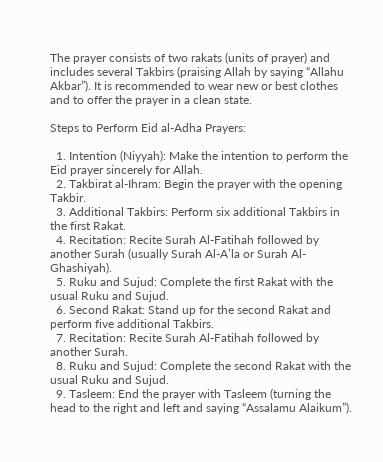The prayer consists of two rakats (units of prayer) and includes several Takbirs (praising Allah by saying “Allahu Akbar”). It is recommended to wear new or best clothes and to offer the prayer in a clean state.

Steps to Perform Eid al-Adha Prayers:

  1. Intention (Niyyah): Make the intention to perform the Eid prayer sincerely for Allah.
  2. Takbirat al-Ihram: Begin the prayer with the opening Takbir.
  3. Additional Takbirs: Perform six additional Takbirs in the first Rakat.
  4. Recitation: Recite Surah Al-Fatihah followed by another Surah (usually Surah Al-A’la or Surah Al-Ghashiyah).
  5. Ruku and Sujud: Complete the first Rakat with the usual Ruku and Sujud.
  6. Second Rakat: Stand up for the second Rakat and perform five additional Takbirs.
  7. Recitation: Recite Surah Al-Fatihah followed by another Surah.
  8. Ruku and Sujud: Complete the second Rakat with the usual Ruku and Sujud.
  9. Tasleem: End the prayer with Tasleem (turning the head to the right and left and saying “Assalamu Alaikum”).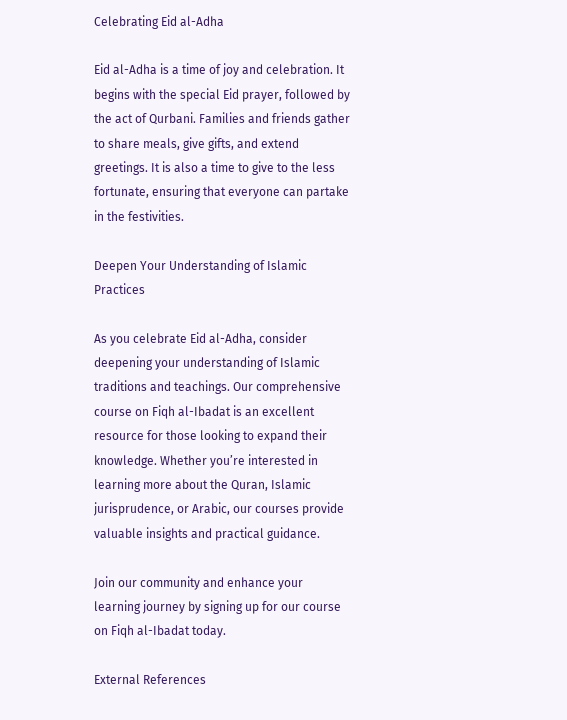Celebrating Eid al-Adha

Eid al-Adha is a time of joy and celebration. It begins with the special Eid prayer, followed by the act of Qurbani. Families and friends gather to share meals, give gifts, and extend greetings. It is also a time to give to the less fortunate, ensuring that everyone can partake in the festivities.

Deepen Your Understanding of Islamic Practices

As you celebrate Eid al-Adha, consider deepening your understanding of Islamic traditions and teachings. Our comprehensive course on Fiqh al-Ibadat is an excellent resource for those looking to expand their knowledge. Whether you’re interested in learning more about the Quran, Islamic jurisprudence, or Arabic, our courses provide valuable insights and practical guidance.

Join our community and enhance your learning journey by signing up for our course on Fiqh al-Ibadat today.

External References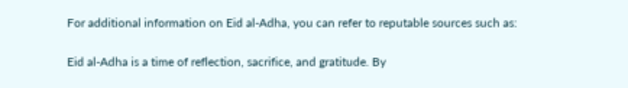For additional information on Eid al-Adha, you can refer to reputable sources such as:


Eid al-Adha is a time of reflection, sacrifice, and gratitude. By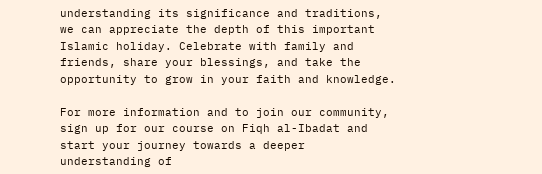understanding its significance and traditions, we can appreciate the depth of this important Islamic holiday. Celebrate with family and friends, share your blessings, and take the opportunity to grow in your faith and knowledge.

For more information and to join our community, sign up for our course on Fiqh al-Ibadat and start your journey towards a deeper understanding of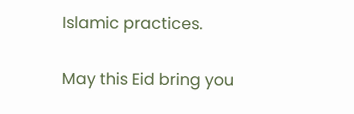Islamic practices.

May this Eid bring you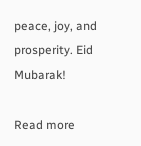peace, joy, and prosperity. Eid Mubarak!

Read more